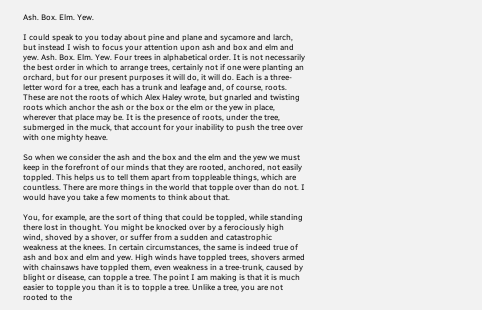Ash. Box. Elm. Yew.

I could speak to you today about pine and plane and sycamore and larch, but instead I wish to focus your attention upon ash and box and elm and yew. Ash. Box. Elm. Yew. Four trees in alphabetical order. It is not necessarily the best order in which to arrange trees, certainly not if one were planting an orchard, but for our present purposes it will do, it will do. Each is a three-letter word for a tree, each has a trunk and leafage and, of course, roots. These are not the roots of which Alex Haley wrote, but gnarled and twisting roots which anchor the ash or the box or the elm or the yew in place, wherever that place may be. It is the presence of roots, under the tree, submerged in the muck, that account for your inability to push the tree over with one mighty heave.

So when we consider the ash and the box and the elm and the yew we must keep in the forefront of our minds that they are rooted, anchored, not easily toppled. This helps us to tell them apart from toppleable things, which are countless. There are more things in the world that topple over than do not. I would have you take a few moments to think about that.

You, for example, are the sort of thing that could be toppled, while standing there lost in thought. You might be knocked over by a ferociously high wind, shoved by a shover, or suffer from a sudden and catastrophic weakness at the knees. In certain circumstances, the same is indeed true of ash and box and elm and yew. High winds have toppled trees, shovers armed with chainsaws have toppled them, even weakness in a tree-trunk, caused by blight or disease, can topple a tree. The point I am making is that it is much easier to topple you than it is to topple a tree. Unlike a tree, you are not rooted to the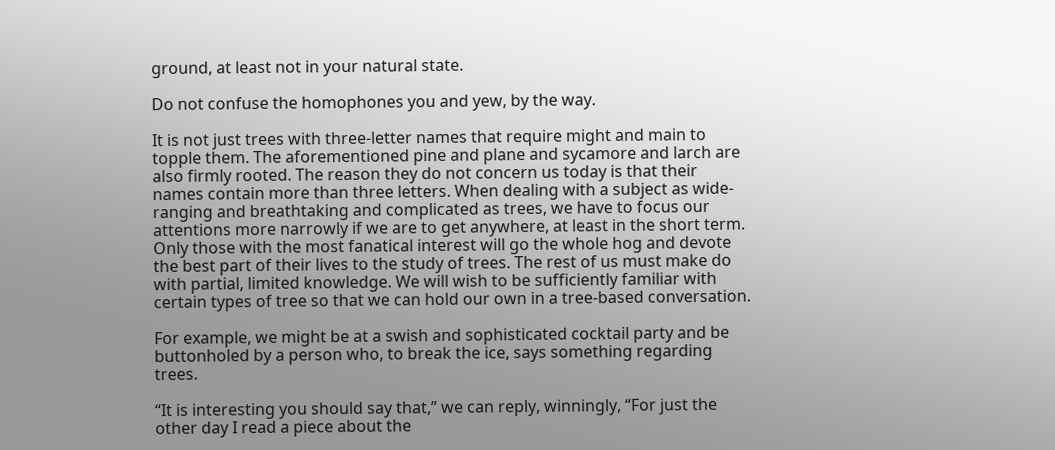ground, at least not in your natural state.

Do not confuse the homophones you and yew, by the way.

It is not just trees with three-letter names that require might and main to topple them. The aforementioned pine and plane and sycamore and larch are also firmly rooted. The reason they do not concern us today is that their names contain more than three letters. When dealing with a subject as wide-ranging and breathtaking and complicated as trees, we have to focus our attentions more narrowly if we are to get anywhere, at least in the short term. Only those with the most fanatical interest will go the whole hog and devote the best part of their lives to the study of trees. The rest of us must make do with partial, limited knowledge. We will wish to be sufficiently familiar with certain types of tree so that we can hold our own in a tree-based conversation.

For example, we might be at a swish and sophisticated cocktail party and be buttonholed by a person who, to break the ice, says something regarding trees.

“It is interesting you should say that,” we can reply, winningly, “For just the other day I read a piece about the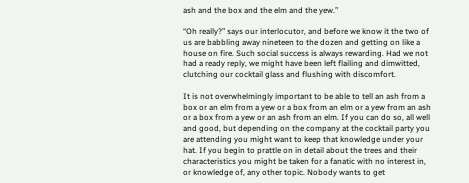ash and the box and the elm and the yew.”

“Oh really?” says our interlocutor, and before we know it the two of us are babbling away nineteen to the dozen and getting on like a house on fire. Such social success is always rewarding. Had we not had a ready reply, we might have been left flailing and dimwitted, clutching our cocktail glass and flushing with discomfort.

It is not overwhelmingly important to be able to tell an ash from a box or an elm from a yew or a box from an elm or a yew from an ash or a box from a yew or an ash from an elm. If you can do so, all well and good, but depending on the company at the cocktail party you are attending you might want to keep that knowledge under your hat. If you begin to prattle on in detail about the trees and their characteristics you might be taken for a fanatic with no interest in, or knowledge of, any other topic. Nobody wants to get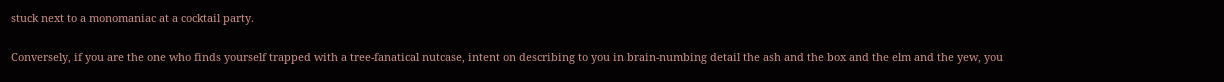stuck next to a monomaniac at a cocktail party.

Conversely, if you are the one who finds yourself trapped with a tree-fanatical nutcase, intent on describing to you in brain-numbing detail the ash and the box and the elm and the yew, you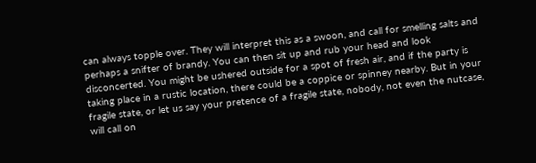can always topple over. They will interpret this as a swoon, and call for smelling salts and perhaps a snifter of brandy. You can then sit up and rub your head and look disconcerted. You might be ushered outside for a spot of fresh air, and if the party is taking place in a rustic location, there could be a coppice or spinney nearby. But in your fragile state, or let us say your pretence of a fragile state, nobody, not even the nutcase, will call on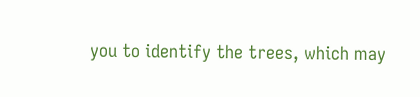you to identify the trees, which may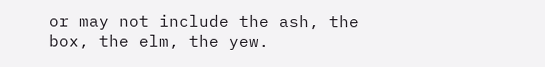or may not include the ash, the box, the elm, the yew.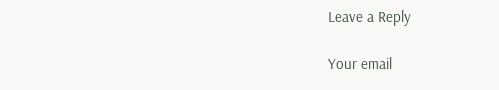Leave a Reply

Your email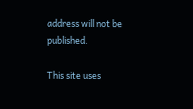address will not be published.

This site uses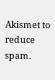Akismet to reduce spam.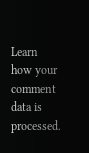Learn how your comment data is processed.